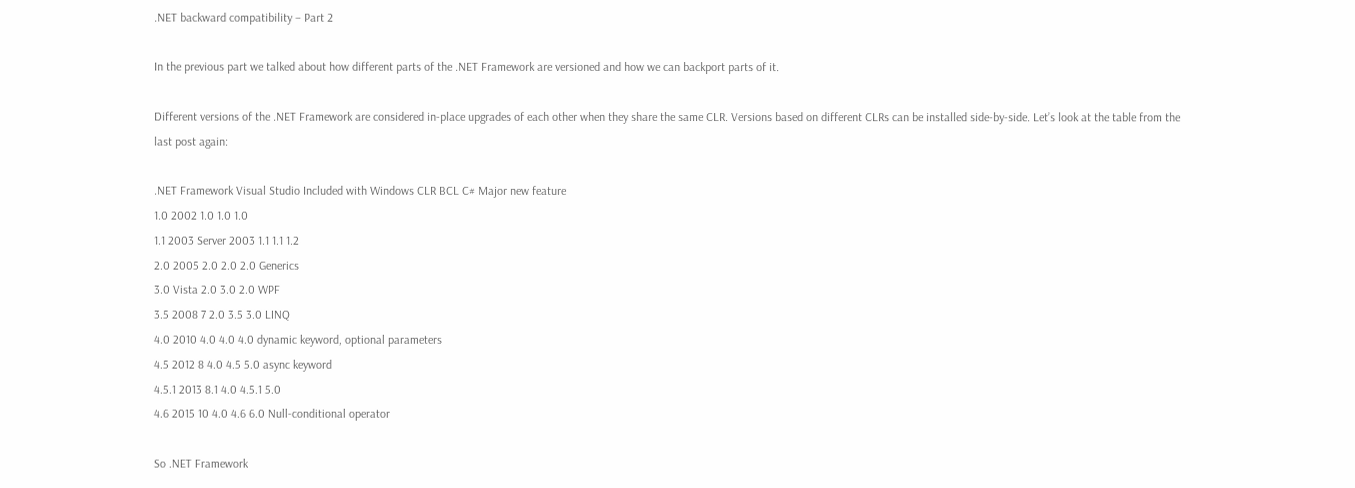.NET backward compatibility – Part 2

In the previous part we talked about how different parts of the .NET Framework are versioned and how we can backport parts of it.

Different versions of the .NET Framework are considered in-place upgrades of each other when they share the same CLR. Versions based on different CLRs can be installed side-by-side. Let’s look at the table from the last post again:

.NET Framework Visual Studio Included with Windows CLR BCL C# Major new feature
1.0 2002 1.0 1.0 1.0
1.1 2003 Server 2003 1.1 1.1 1.2
2.0 2005 2.0 2.0 2.0 Generics
3.0 Vista 2.0 3.0 2.0 WPF
3.5 2008 7 2.0 3.5 3.0 LINQ
4.0 2010 4.0 4.0 4.0 dynamic keyword, optional parameters
4.5 2012 8 4.0 4.5 5.0 async keyword
4.5.1 2013 8.1 4.0 4.5.1 5.0
4.6 2015 10 4.0 4.6 6.0 Null-conditional operator

So .NET Framework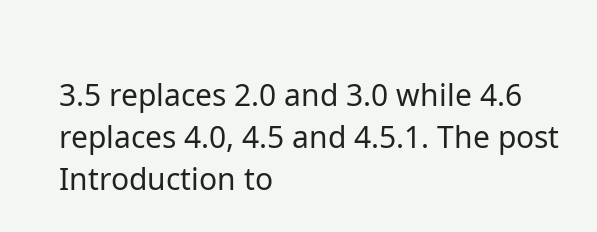3.5 replaces 2.0 and 3.0 while 4.6 replaces 4.0, 4.5 and 4.5.1. The post Introduction to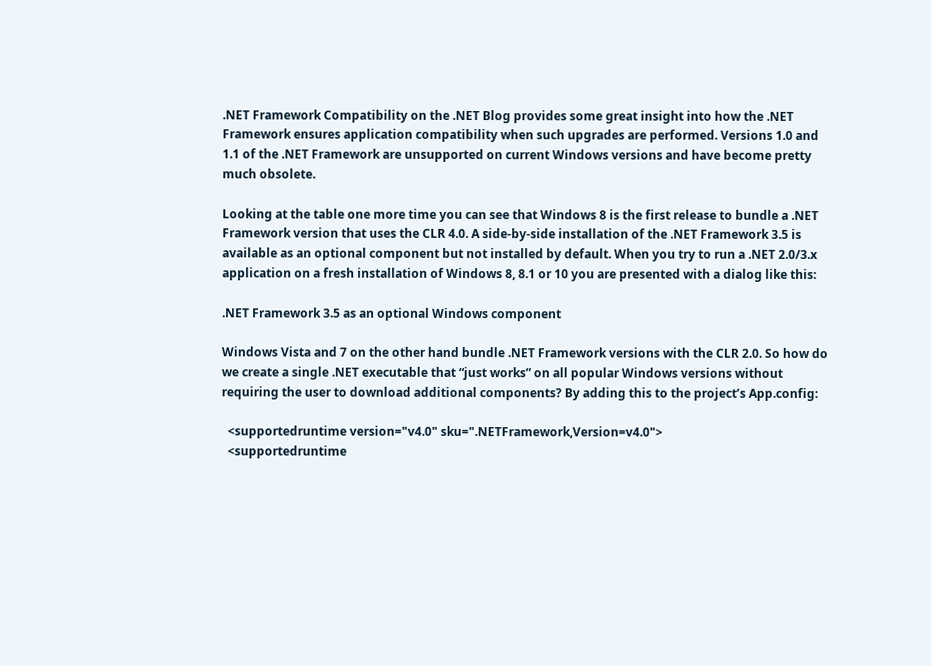.NET Framework Compatibility on the .NET Blog provides some great insight into how the .NET Framework ensures application compatibility when such upgrades are performed. Versions 1.0 and 1.1 of the .NET Framework are unsupported on current Windows versions and have become pretty much obsolete.

Looking at the table one more time you can see that Windows 8 is the first release to bundle a .NET Framework version that uses the CLR 4.0. A side-by-side installation of the .NET Framework 3.5 is available as an optional component but not installed by default. When you try to run a .NET 2.0/3.x application on a fresh installation of Windows 8, 8.1 or 10 you are presented with a dialog like this:

.NET Framework 3.5 as an optional Windows component

Windows Vista and 7 on the other hand bundle .NET Framework versions with the CLR 2.0. So how do we create a single .NET executable that “just works” on all popular Windows versions without requiring the user to download additional components? By adding this to the project’s App.config:

  <supportedruntime version="v4.0" sku=".NETFramework,Version=v4.0">
  <supportedruntime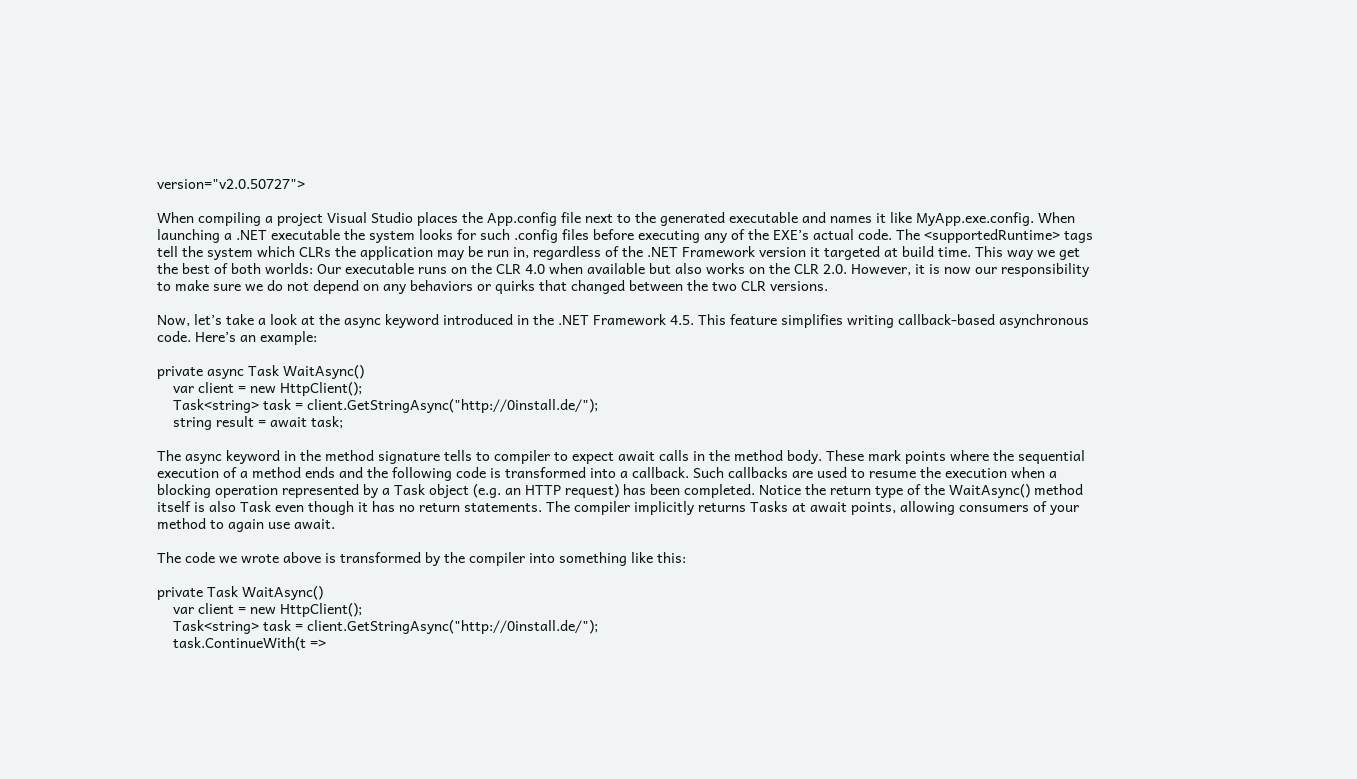version="v2.0.50727">

When compiling a project Visual Studio places the App.config file next to the generated executable and names it like MyApp.exe.config. When launching a .NET executable the system looks for such .config files before executing any of the EXE’s actual code. The <supportedRuntime> tags tell the system which CLRs the application may be run in, regardless of the .NET Framework version it targeted at build time. This way we get the best of both worlds: Our executable runs on the CLR 4.0 when available but also works on the CLR 2.0. However, it is now our responsibility to make sure we do not depend on any behaviors or quirks that changed between the two CLR versions.

Now, let’s take a look at the async keyword introduced in the .NET Framework 4.5. This feature simplifies writing callback-based asynchronous code. Here’s an example:

private async Task WaitAsync()
    var client = new HttpClient();
    Task<string> task = client.GetStringAsync("http://0install.de/");
    string result = await task;

The async keyword in the method signature tells to compiler to expect await calls in the method body. These mark points where the sequential execution of a method ends and the following code is transformed into a callback. Such callbacks are used to resume the execution when a blocking operation represented by a Task object (e.g. an HTTP request) has been completed. Notice the return type of the WaitAsync() method itself is also Task even though it has no return statements. The compiler implicitly returns Tasks at await points, allowing consumers of your method to again use await.

The code we wrote above is transformed by the compiler into something like this:

private Task WaitAsync()
    var client = new HttpClient();
    Task<string> task = client.GetStringAsync("http://0install.de/");
    task.ContinueWith(t =>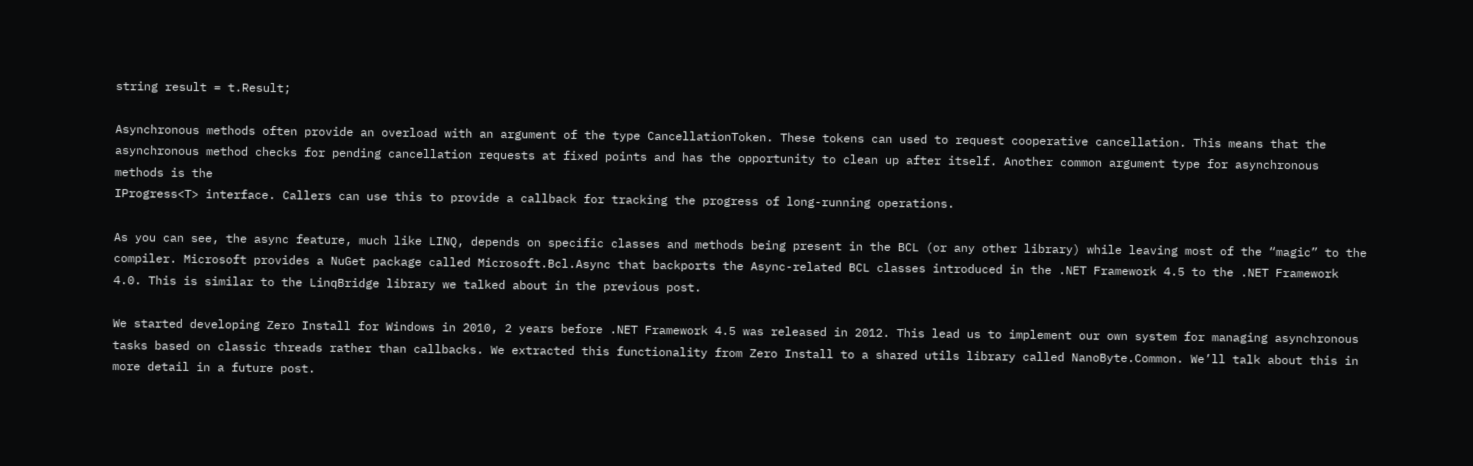string result = t.Result;

Asynchronous methods often provide an overload with an argument of the type CancellationToken. These tokens can used to request cooperative cancellation. This means that the asynchronous method checks for pending cancellation requests at fixed points and has the opportunity to clean up after itself. Another common argument type for asynchronous methods is the
IProgress<T> interface. Callers can use this to provide a callback for tracking the progress of long-running operations.

As you can see, the async feature, much like LINQ, depends on specific classes and methods being present in the BCL (or any other library) while leaving most of the “magic” to the compiler. Microsoft provides a NuGet package called Microsoft.Bcl.Async that backports the Async-related BCL classes introduced in the .NET Framework 4.5 to the .NET Framework 4.0. This is similar to the LinqBridge library we talked about in the previous post.

We started developing Zero Install for Windows in 2010, 2 years before .NET Framework 4.5 was released in 2012. This lead us to implement our own system for managing asynchronous tasks based on classic threads rather than callbacks. We extracted this functionality from Zero Install to a shared utils library called NanoByte.Common. We’ll talk about this in more detail in a future post.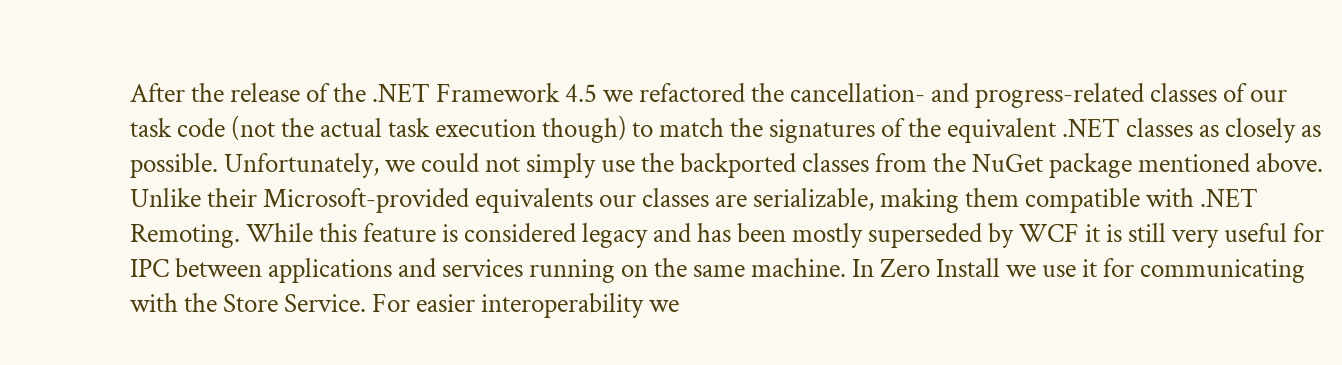After the release of the .NET Framework 4.5 we refactored the cancellation- and progress-related classes of our task code (not the actual task execution though) to match the signatures of the equivalent .NET classes as closely as possible. Unfortunately, we could not simply use the backported classes from the NuGet package mentioned above. Unlike their Microsoft-provided equivalents our classes are serializable, making them compatible with .NET Remoting. While this feature is considered legacy and has been mostly superseded by WCF it is still very useful for IPC between applications and services running on the same machine. In Zero Install we use it for communicating with the Store Service. For easier interoperability we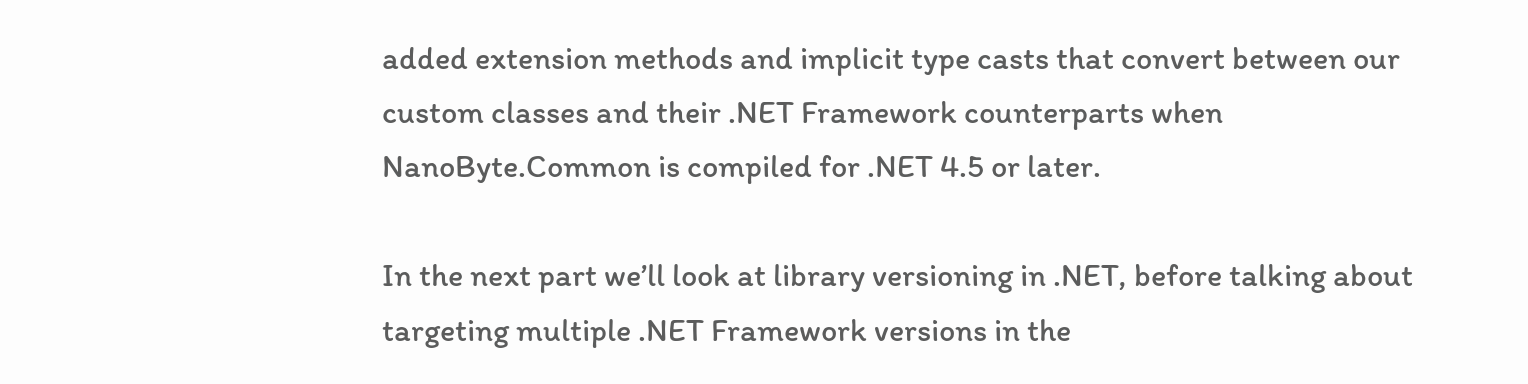added extension methods and implicit type casts that convert between our custom classes and their .NET Framework counterparts when NanoByte.Common is compiled for .NET 4.5 or later.

In the next part we’ll look at library versioning in .NET, before talking about targeting multiple .NET Framework versions in the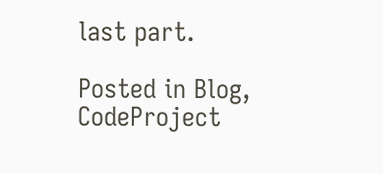last part.

Posted in Blog, CodeProject